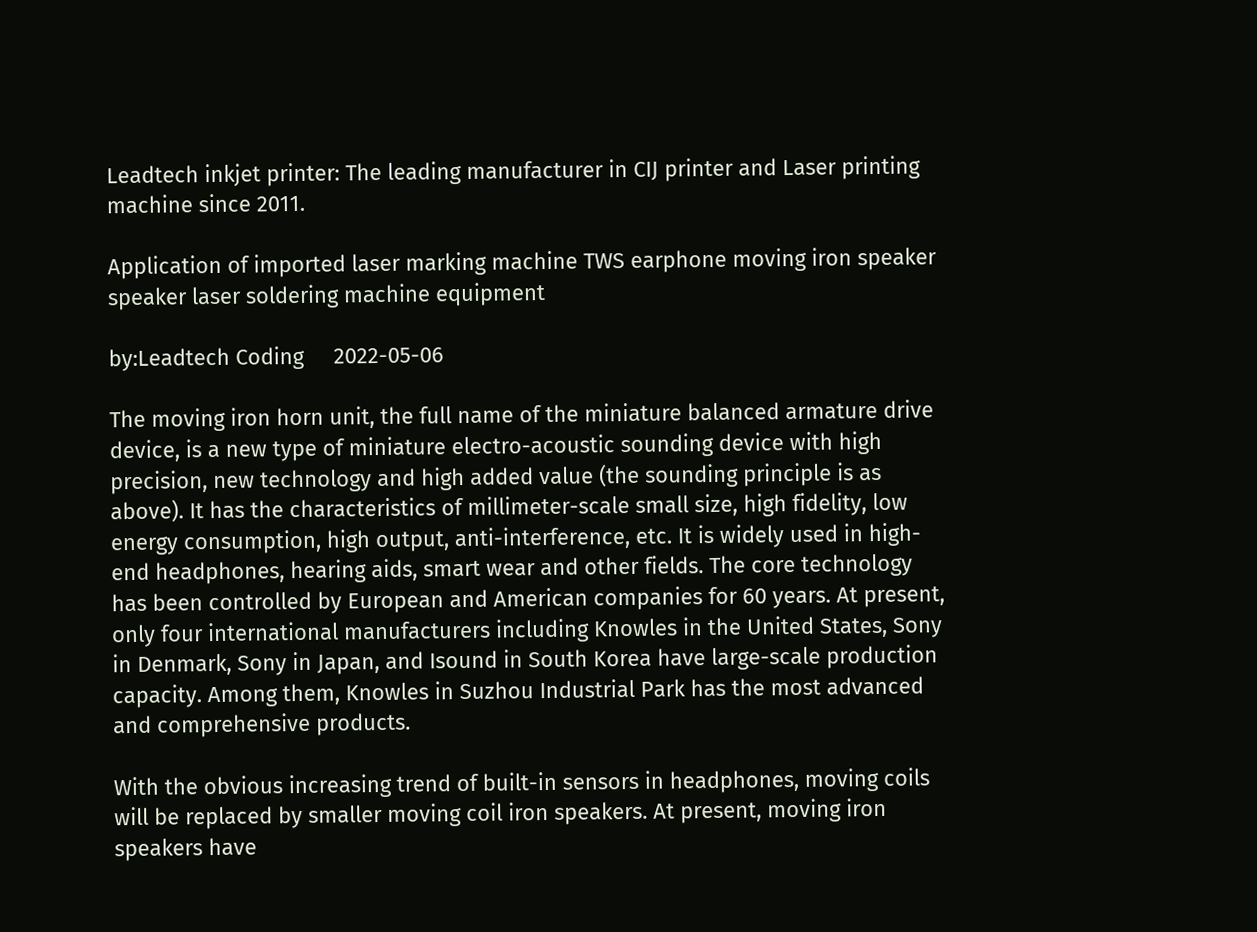Leadtech inkjet printer: The leading manufacturer in CIJ printer and Laser printing machine since 2011.

Application of imported laser marking machine TWS earphone moving iron speaker speaker laser soldering machine equipment

by:Leadtech Coding     2022-05-06

The moving iron horn unit, the full name of the miniature balanced armature drive device, is a new type of miniature electro-acoustic sounding device with high precision, new technology and high added value (the sounding principle is as above). It has the characteristics of millimeter-scale small size, high fidelity, low energy consumption, high output, anti-interference, etc. It is widely used in high-end headphones, hearing aids, smart wear and other fields. The core technology has been controlled by European and American companies for 60 years. At present, only four international manufacturers including Knowles in the United States, Sony in Denmark, Sony in Japan, and Isound in South Korea have large-scale production capacity. Among them, Knowles in Suzhou Industrial Park has the most advanced and comprehensive products.

With the obvious increasing trend of built-in sensors in headphones, moving coils will be replaced by smaller moving coil iron speakers. At present, moving iron speakers have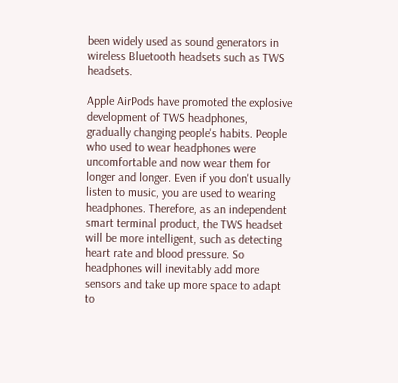been widely used as sound generators in wireless Bluetooth headsets such as TWS headsets.

Apple AirPods have promoted the explosive development of TWS headphones, gradually changing people's habits. People who used to wear headphones were uncomfortable and now wear them for longer and longer. Even if you don't usually listen to music, you are used to wearing headphones. Therefore, as an independent smart terminal product, the TWS headset will be more intelligent, such as detecting heart rate and blood pressure. So headphones will inevitably add more sensors and take up more space to adapt to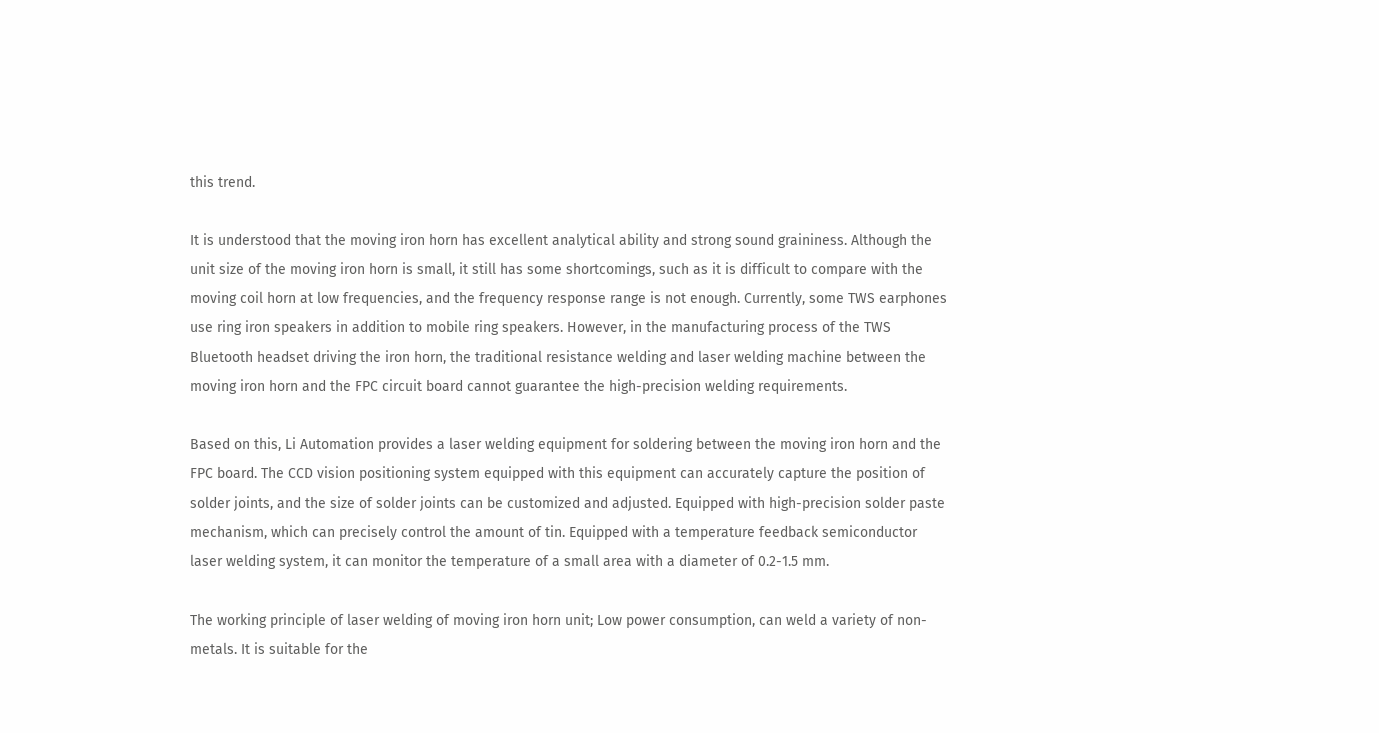this trend.

It is understood that the moving iron horn has excellent analytical ability and strong sound graininess. Although the unit size of the moving iron horn is small, it still has some shortcomings, such as it is difficult to compare with the moving coil horn at low frequencies, and the frequency response range is not enough. Currently, some TWS earphones use ring iron speakers in addition to mobile ring speakers. However, in the manufacturing process of the TWS Bluetooth headset driving the iron horn, the traditional resistance welding and laser welding machine between the moving iron horn and the FPC circuit board cannot guarantee the high-precision welding requirements.

Based on this, Li Automation provides a laser welding equipment for soldering between the moving iron horn and the FPC board. The CCD vision positioning system equipped with this equipment can accurately capture the position of solder joints, and the size of solder joints can be customized and adjusted. Equipped with high-precision solder paste mechanism, which can precisely control the amount of tin. Equipped with a temperature feedback semiconductor laser welding system, it can monitor the temperature of a small area with a diameter of 0.2-1.5 mm.

The working principle of laser welding of moving iron horn unit; Low power consumption, can weld a variety of non-metals. It is suitable for the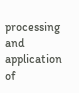processing and application of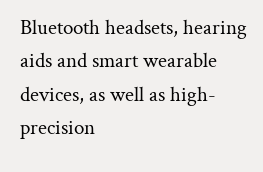Bluetooth headsets, hearing aids and smart wearable devices, as well as high-precision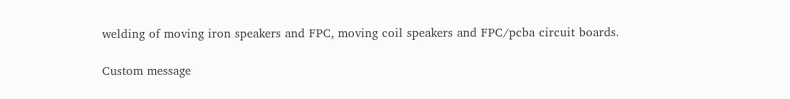welding of moving iron speakers and FPC, moving coil speakers and FPC/pcba circuit boards.

Custom message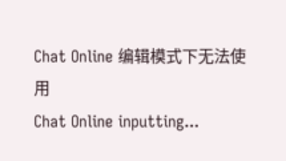Chat Online 编辑模式下无法使用
Chat Online inputting...